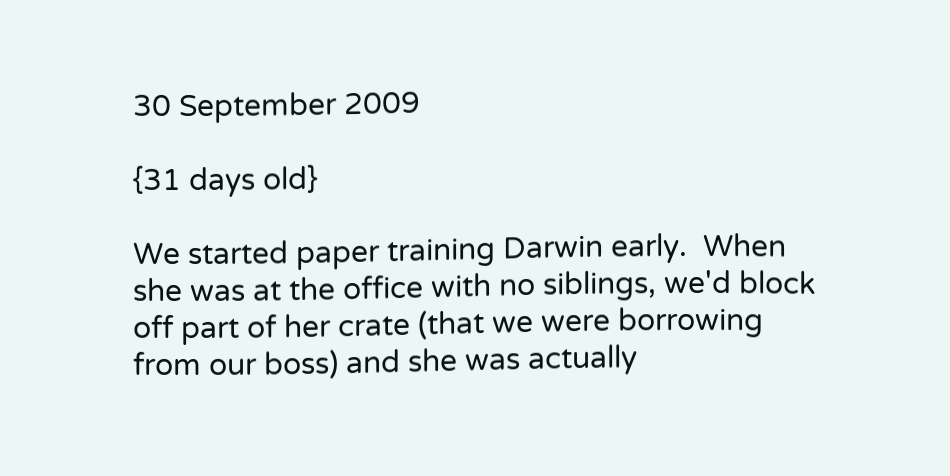30 September 2009

{31 days old}

We started paper training Darwin early.  When she was at the office with no siblings, we'd block off part of her crate (that we were borrowing from our boss) and she was actually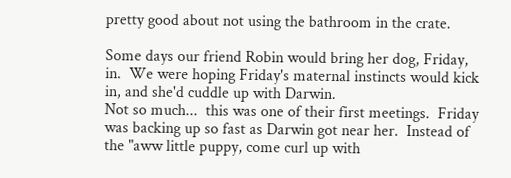pretty good about not using the bathroom in the crate.

Some days our friend Robin would bring her dog, Friday, in.  We were hoping Friday's maternal instincts would kick in, and she'd cuddle up with Darwin.
Not so much...  this was one of their first meetings.  Friday was backing up so fast as Darwin got near her.  Instead of the "aww little puppy, come curl up with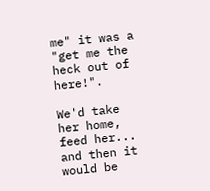me" it was a "get me the heck out of here!".

We'd take her home, feed her... and then it would be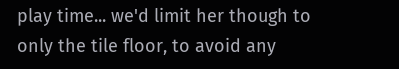play time... we'd limit her though to only the tile floor, to avoid any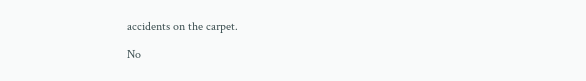accidents on the carpet.

No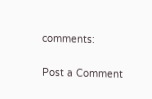comments:

Post a Comment